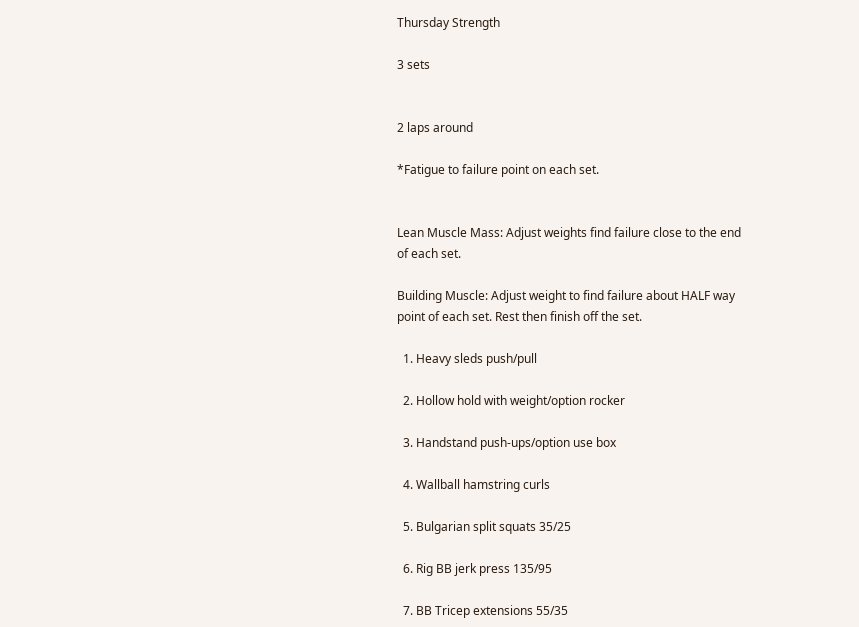Thursday Strength

3 sets


2 laps around

*Fatigue to failure point on each set.


Lean Muscle Mass: Adjust weights find failure close to the end of each set.

Building Muscle: Adjust weight to find failure about HALF way point of each set. Rest then finish off the set.

  1. Heavy sleds push/pull

  2. Hollow hold with weight/option rocker

  3. Handstand push-ups/option use box

  4. Wallball hamstring curls

  5. Bulgarian split squats 35/25

  6. Rig BB jerk press 135/95

  7. BB Tricep extensions 55/35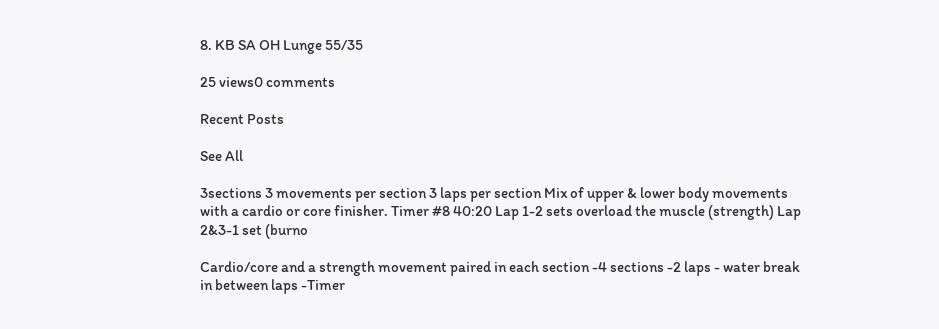8. KB SA OH Lunge 55/35

25 views0 comments

Recent Posts

See All

3sections 3 movements per section 3 laps per section Mix of upper & lower body movements with a cardio or core finisher. Timer #8 40:20 Lap 1-2 sets overload the muscle (strength) Lap 2&3-1 set (burno

Cardio/core and a strength movement paired in each section -4 sections -2 laps - water break in between laps -Timer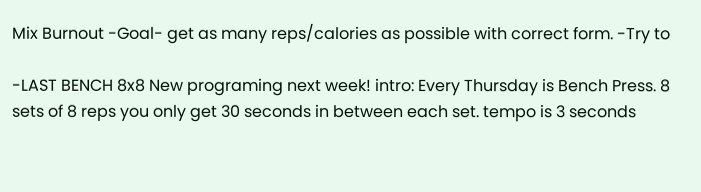Mix Burnout -Goal- get as many reps/calories as possible with correct form. -Try to

-LAST BENCH 8x8 New programing next week! intro: Every Thursday is Bench Press. 8 sets of 8 reps you only get 30 seconds in between each set. tempo is 3 seconds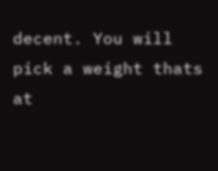decent. You will pick a weight thats at